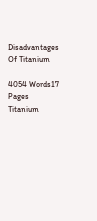Disadvantages Of Titanium

4054 Words17 Pages
Titanium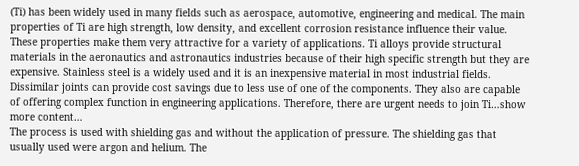(Ti) has been widely used in many fields such as aerospace, automotive, engineering and medical. The main properties of Ti are high strength, low density, and excellent corrosion resistance influence their value. These properties make them very attractive for a variety of applications. Ti alloys provide structural materials in the aeronautics and astronautics industries because of their high specific strength but they are expensive. Stainless steel is a widely used and it is an inexpensive material in most industrial fields. Dissimilar joints can provide cost savings due to less use of one of the components. They also are capable of offering complex function in engineering applications. Therefore, there are urgent needs to join Ti…show more content…
The process is used with shielding gas and without the application of pressure. The shielding gas that usually used were argon and helium. The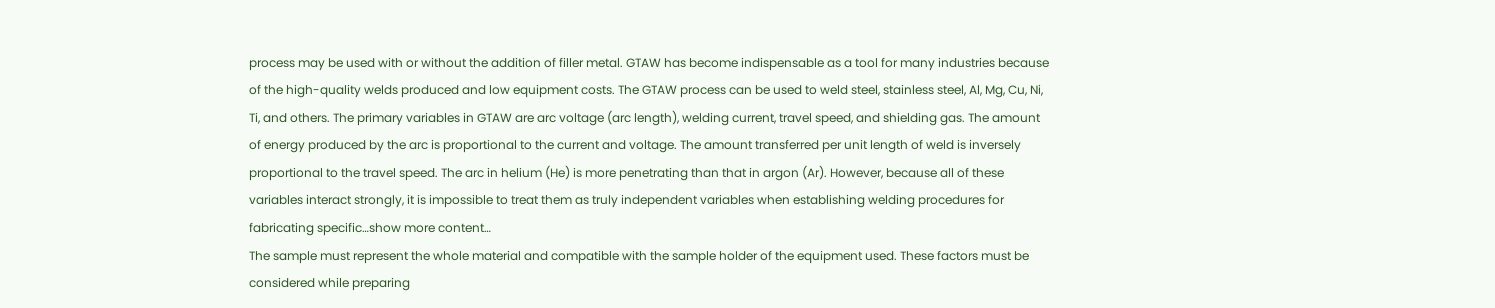process may be used with or without the addition of filler metal. GTAW has become indispensable as a tool for many industries because of the high-quality welds produced and low equipment costs. The GTAW process can be used to weld steel, stainless steel, Al, Mg, Cu, Ni, Ti, and others. The primary variables in GTAW are arc voltage (arc length), welding current, travel speed, and shielding gas. The amount of energy produced by the arc is proportional to the current and voltage. The amount transferred per unit length of weld is inversely proportional to the travel speed. The arc in helium (He) is more penetrating than that in argon (Ar). However, because all of these variables interact strongly, it is impossible to treat them as truly independent variables when establishing welding procedures for fabricating specific…show more content…
The sample must represent the whole material and compatible with the sample holder of the equipment used. These factors must be considered while preparing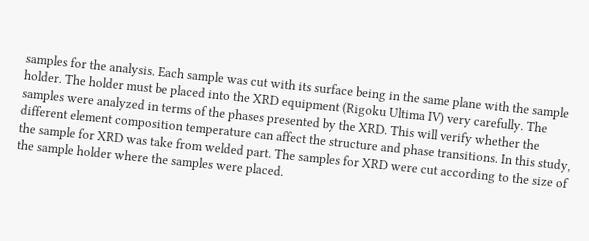samples for the analysis. Each sample was cut with its surface being in the same plane with the sample holder. The holder must be placed into the XRD equipment (Rigoku Ultima IV) very carefully. The samples were analyzed in terms of the phases presented by the XRD. This will verify whether the different element composition temperature can affect the structure and phase transitions. In this study, the sample for XRD was take from welded part. The samples for XRD were cut according to the size of the sample holder where the samples were placed.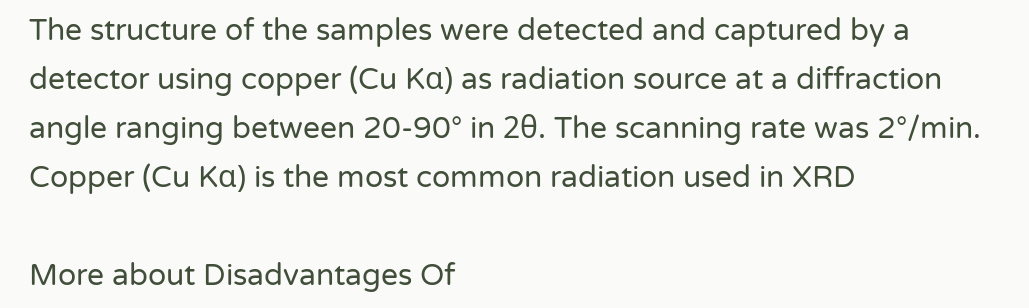The structure of the samples were detected and captured by a detector using copper (Cu Kα) as radiation source at a diffraction angle ranging between 20-90° in 2θ. The scanning rate was 2°/min. Copper (Cu Kα) is the most common radiation used in XRD

More about Disadvantages Of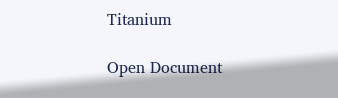Titanium

Open Document